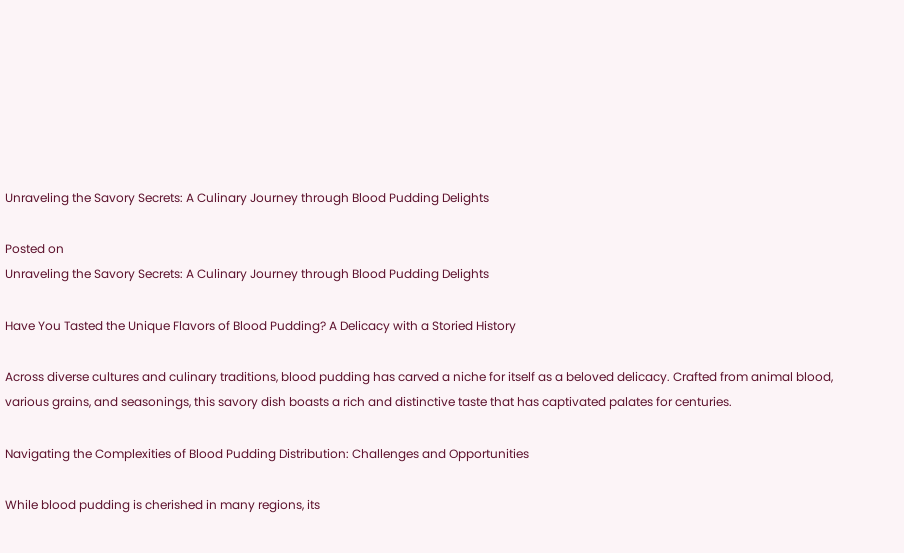Unraveling the Savory Secrets: A Culinary Journey through Blood Pudding Delights

Posted on
Unraveling the Savory Secrets: A Culinary Journey through Blood Pudding Delights

Have You Tasted the Unique Flavors of Blood Pudding? A Delicacy with a Storied History

Across diverse cultures and culinary traditions, blood pudding has carved a niche for itself as a beloved delicacy. Crafted from animal blood, various grains, and seasonings, this savory dish boasts a rich and distinctive taste that has captivated palates for centuries.

Navigating the Complexities of Blood Pudding Distribution: Challenges and Opportunities

While blood pudding is cherished in many regions, its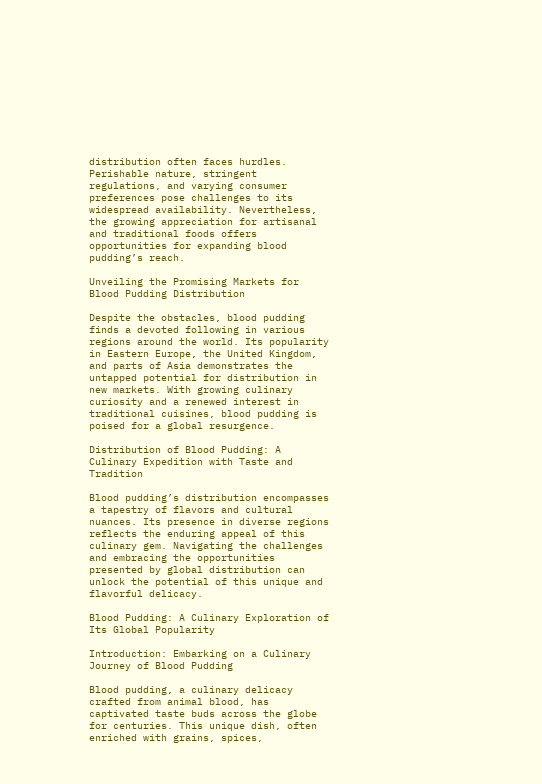distribution often faces hurdles. Perishable nature, stringent regulations, and varying consumer preferences pose challenges to its widespread availability. Nevertheless, the growing appreciation for artisanal and traditional foods offers opportunities for expanding blood pudding’s reach.

Unveiling the Promising Markets for Blood Pudding Distribution

Despite the obstacles, blood pudding finds a devoted following in various regions around the world. Its popularity in Eastern Europe, the United Kingdom, and parts of Asia demonstrates the untapped potential for distribution in new markets. With growing culinary curiosity and a renewed interest in traditional cuisines, blood pudding is poised for a global resurgence.

Distribution of Blood Pudding: A Culinary Expedition with Taste and Tradition

Blood pudding’s distribution encompasses a tapestry of flavors and cultural nuances. Its presence in diverse regions reflects the enduring appeal of this culinary gem. Navigating the challenges and embracing the opportunities presented by global distribution can unlock the potential of this unique and flavorful delicacy.

Blood Pudding: A Culinary Exploration of Its Global Popularity

Introduction: Embarking on a Culinary Journey of Blood Pudding

Blood pudding, a culinary delicacy crafted from animal blood, has captivated taste buds across the globe for centuries. This unique dish, often enriched with grains, spices,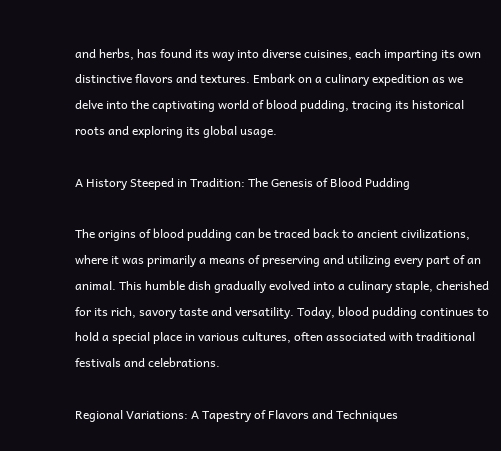and herbs, has found its way into diverse cuisines, each imparting its own distinctive flavors and textures. Embark on a culinary expedition as we delve into the captivating world of blood pudding, tracing its historical roots and exploring its global usage.

A History Steeped in Tradition: The Genesis of Blood Pudding

The origins of blood pudding can be traced back to ancient civilizations, where it was primarily a means of preserving and utilizing every part of an animal. This humble dish gradually evolved into a culinary staple, cherished for its rich, savory taste and versatility. Today, blood pudding continues to hold a special place in various cultures, often associated with traditional festivals and celebrations.

Regional Variations: A Tapestry of Flavors and Techniques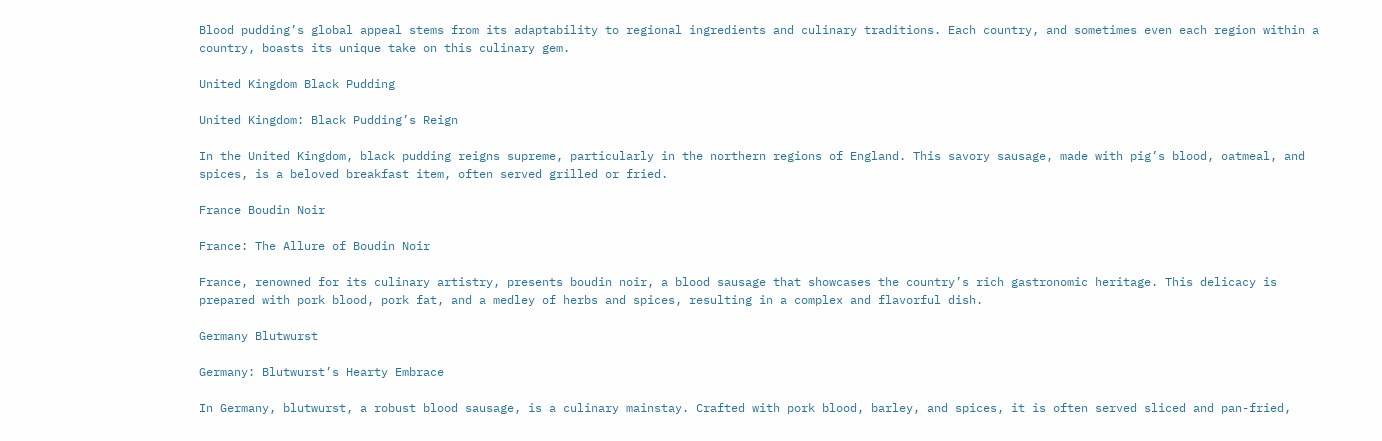Blood pudding’s global appeal stems from its adaptability to regional ingredients and culinary traditions. Each country, and sometimes even each region within a country, boasts its unique take on this culinary gem.

United Kingdom Black Pudding

United Kingdom: Black Pudding’s Reign

In the United Kingdom, black pudding reigns supreme, particularly in the northern regions of England. This savory sausage, made with pig’s blood, oatmeal, and spices, is a beloved breakfast item, often served grilled or fried.

France Boudin Noir

France: The Allure of Boudin Noir

France, renowned for its culinary artistry, presents boudin noir, a blood sausage that showcases the country’s rich gastronomic heritage. This delicacy is prepared with pork blood, pork fat, and a medley of herbs and spices, resulting in a complex and flavorful dish.

Germany Blutwurst

Germany: Blutwurst’s Hearty Embrace

In Germany, blutwurst, a robust blood sausage, is a culinary mainstay. Crafted with pork blood, barley, and spices, it is often served sliced and pan-fried,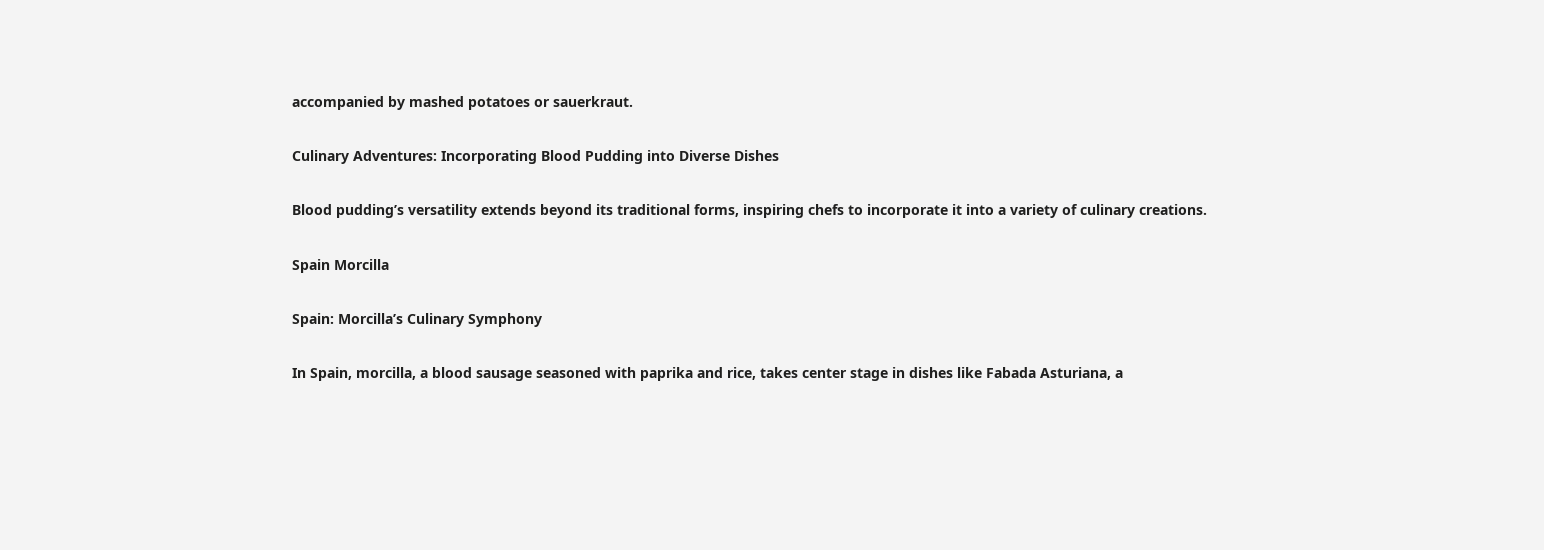accompanied by mashed potatoes or sauerkraut.

Culinary Adventures: Incorporating Blood Pudding into Diverse Dishes

Blood pudding’s versatility extends beyond its traditional forms, inspiring chefs to incorporate it into a variety of culinary creations.

Spain Morcilla

Spain: Morcilla’s Culinary Symphony

In Spain, morcilla, a blood sausage seasoned with paprika and rice, takes center stage in dishes like Fabada Asturiana, a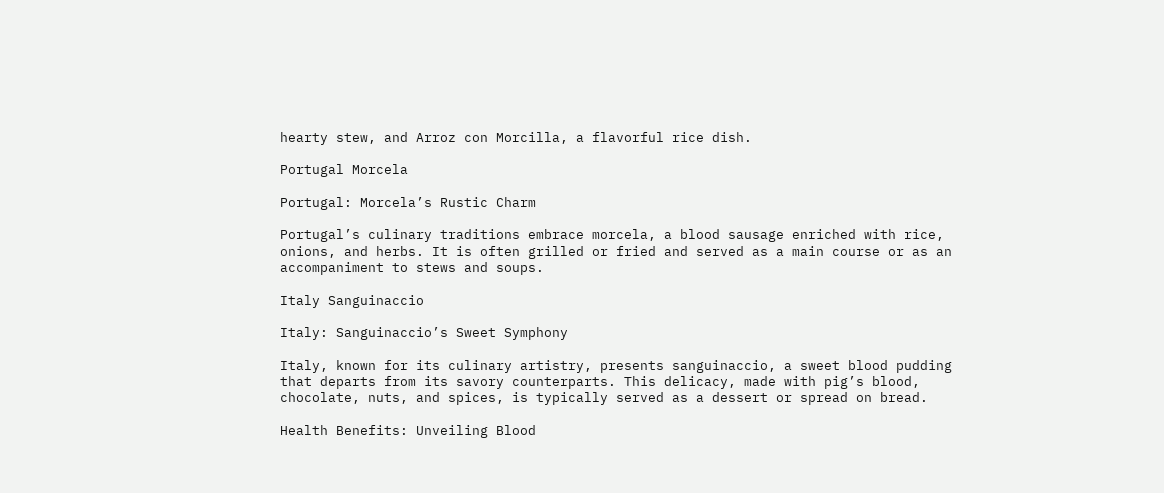hearty stew, and Arroz con Morcilla, a flavorful rice dish.

Portugal Morcela

Portugal: Morcela’s Rustic Charm

Portugal’s culinary traditions embrace morcela, a blood sausage enriched with rice, onions, and herbs. It is often grilled or fried and served as a main course or as an accompaniment to stews and soups.

Italy Sanguinaccio

Italy: Sanguinaccio’s Sweet Symphony

Italy, known for its culinary artistry, presents sanguinaccio, a sweet blood pudding that departs from its savory counterparts. This delicacy, made with pig’s blood, chocolate, nuts, and spices, is typically served as a dessert or spread on bread.

Health Benefits: Unveiling Blood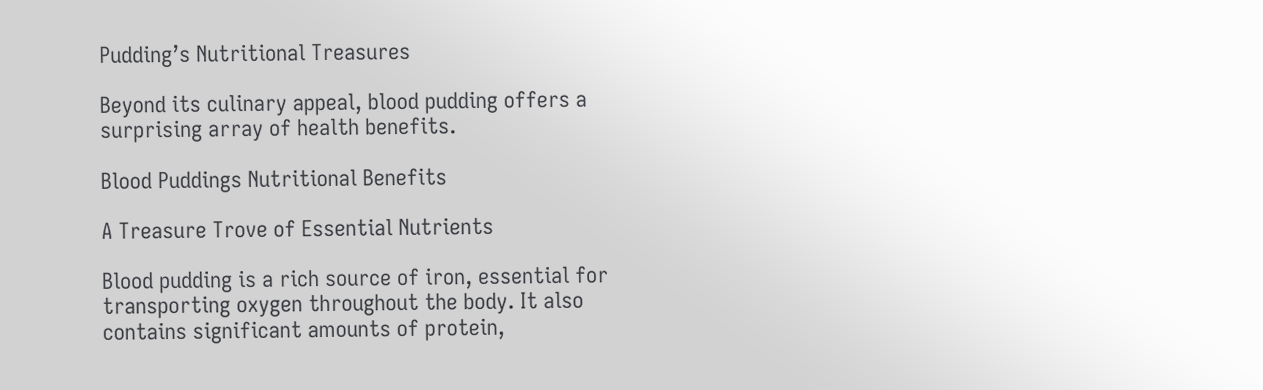Pudding’s Nutritional Treasures

Beyond its culinary appeal, blood pudding offers a surprising array of health benefits.

Blood Puddings Nutritional Benefits

A Treasure Trove of Essential Nutrients

Blood pudding is a rich source of iron, essential for transporting oxygen throughout the body. It also contains significant amounts of protein,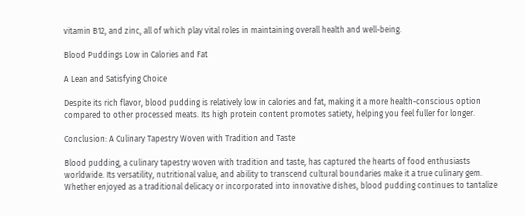vitamin B12, and zinc, all of which play vital roles in maintaining overall health and well-being.

Blood Puddings Low in Calories and Fat

A Lean and Satisfying Choice

Despite its rich flavor, blood pudding is relatively low in calories and fat, making it a more health-conscious option compared to other processed meats. Its high protein content promotes satiety, helping you feel fuller for longer.

Conclusion: A Culinary Tapestry Woven with Tradition and Taste

Blood pudding, a culinary tapestry woven with tradition and taste, has captured the hearts of food enthusiasts worldwide. Its versatility, nutritional value, and ability to transcend cultural boundaries make it a true culinary gem. Whether enjoyed as a traditional delicacy or incorporated into innovative dishes, blood pudding continues to tantalize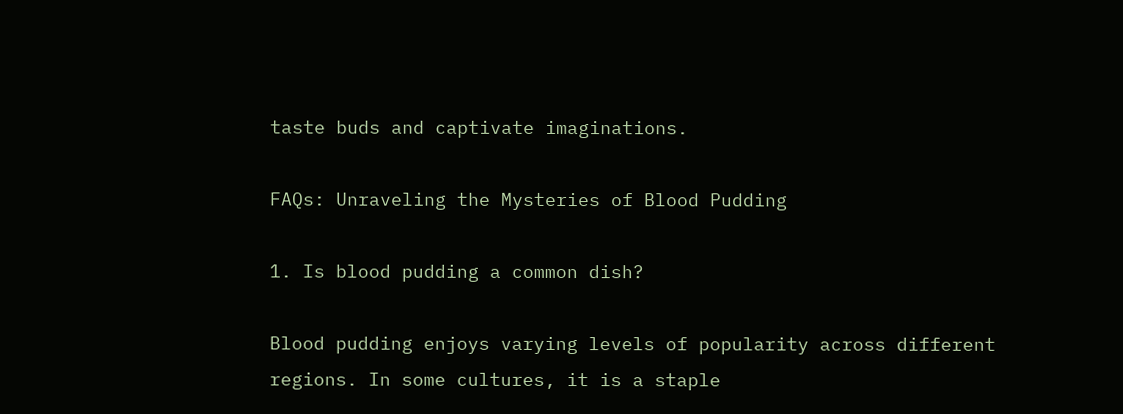taste buds and captivate imaginations.

FAQs: Unraveling the Mysteries of Blood Pudding

1. Is blood pudding a common dish?

Blood pudding enjoys varying levels of popularity across different regions. In some cultures, it is a staple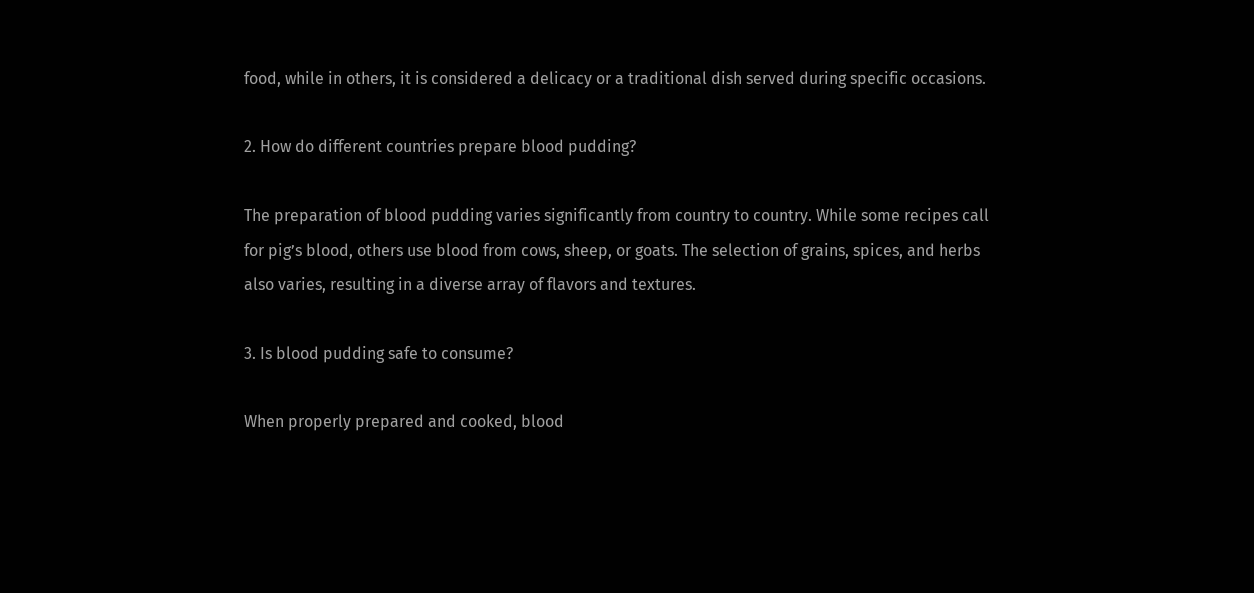food, while in others, it is considered a delicacy or a traditional dish served during specific occasions.

2. How do different countries prepare blood pudding?

The preparation of blood pudding varies significantly from country to country. While some recipes call for pig’s blood, others use blood from cows, sheep, or goats. The selection of grains, spices, and herbs also varies, resulting in a diverse array of flavors and textures.

3. Is blood pudding safe to consume?

When properly prepared and cooked, blood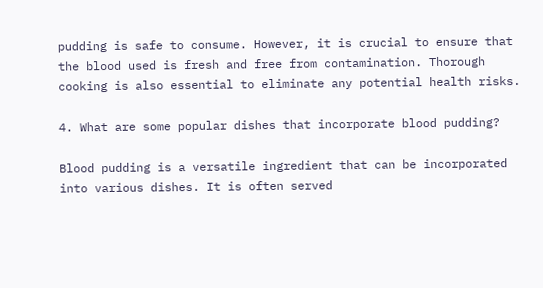pudding is safe to consume. However, it is crucial to ensure that the blood used is fresh and free from contamination. Thorough cooking is also essential to eliminate any potential health risks.

4. What are some popular dishes that incorporate blood pudding?

Blood pudding is a versatile ingredient that can be incorporated into various dishes. It is often served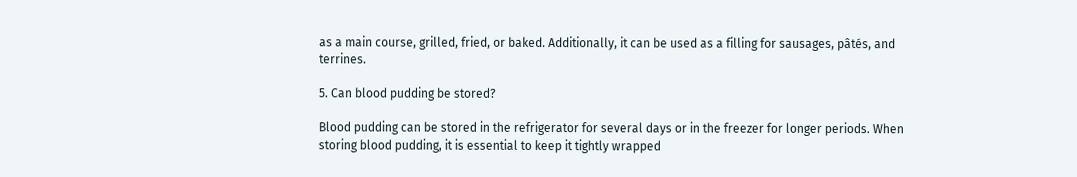as a main course, grilled, fried, or baked. Additionally, it can be used as a filling for sausages, pâtés, and terrines.

5. Can blood pudding be stored?

Blood pudding can be stored in the refrigerator for several days or in the freezer for longer periods. When storing blood pudding, it is essential to keep it tightly wrapped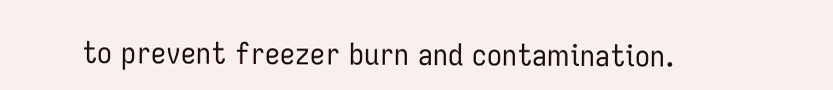to prevent freezer burn and contamination.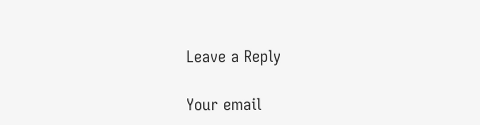Leave a Reply

Your email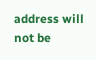address will not be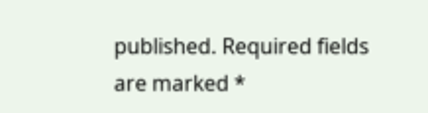published. Required fields are marked *